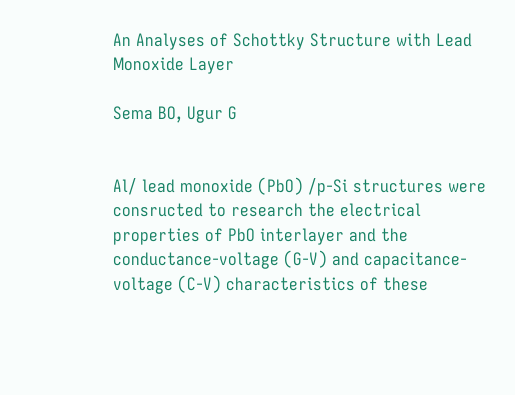An Analyses of Schottky Structure with Lead Monoxide Layer

Sema BO, Ugur G


Al/ lead monoxide (PbO) /p-Si structures were consructed to research the electrical properties of PbO interlayer and the conductance-voltage (G-V) and capacitance-voltage (C-V) characteristics of these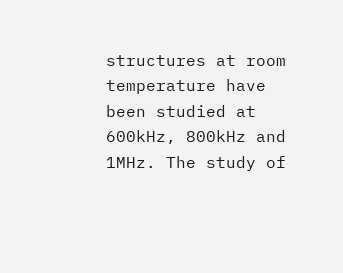structures at room temperature have been studied at 600kHz, 800kHz and 1MHz. The study of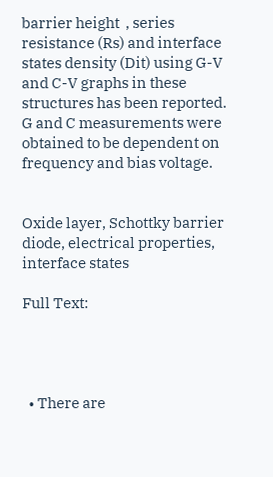barrier height  , series resistance (Rs) and interface states density (Dit) using G-V and C-V graphs in these structures has been reported. G and C measurements were obtained to be dependent on frequency and bias voltage.


Oxide layer, Schottky barrier diode, electrical properties, interface states

Full Text:




  • There are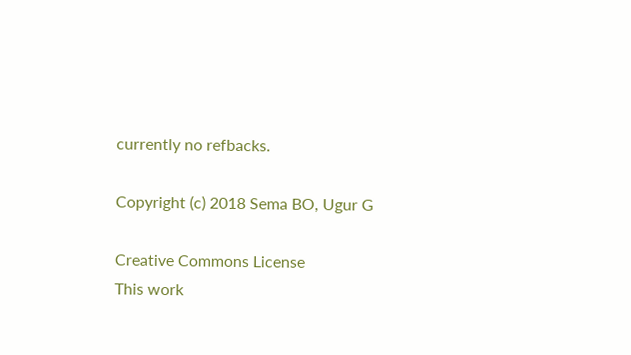currently no refbacks.

Copyright (c) 2018 Sema BO, Ugur G

Creative Commons License
This work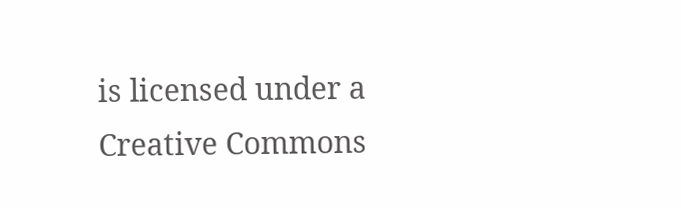is licensed under a Creative Commons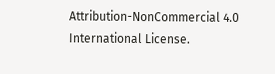Attribution-NonCommercial 4.0 International License.